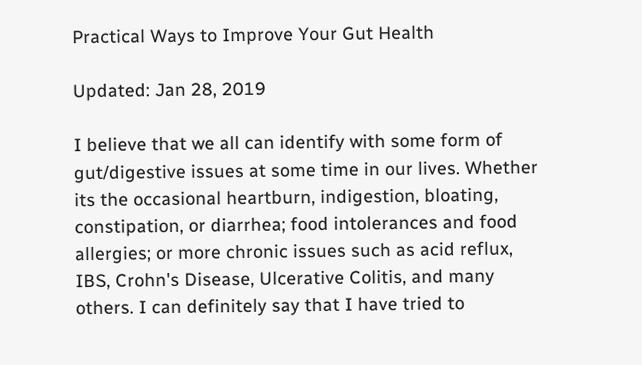Practical Ways to Improve Your Gut Health

Updated: Jan 28, 2019

I believe that we all can identify with some form of gut/digestive issues at some time in our lives. Whether its the occasional heartburn, indigestion, bloating, constipation, or diarrhea; food intolerances and food allergies; or more chronic issues such as acid reflux, IBS, Crohn's Disease, Ulcerative Colitis, and many others. I can definitely say that I have tried to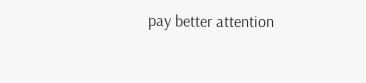pay better attention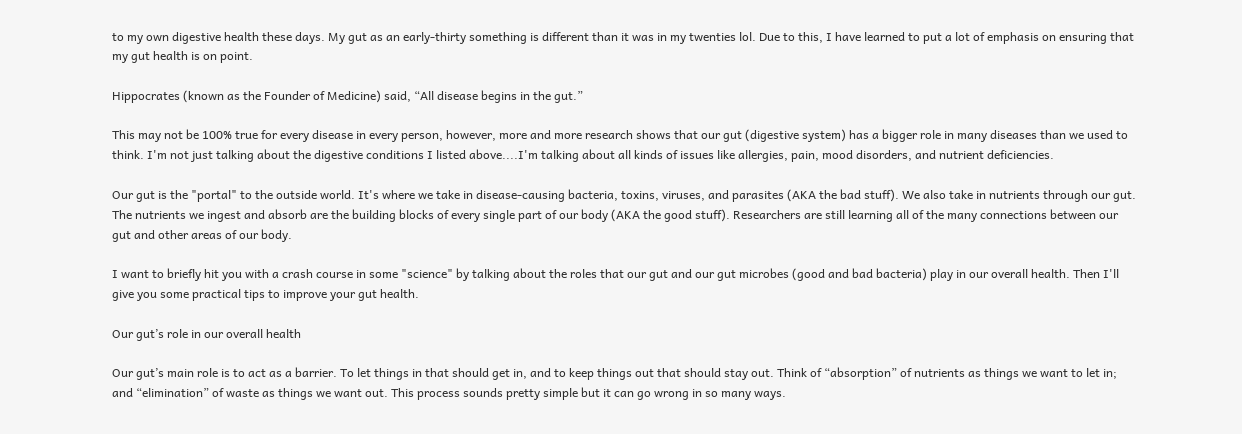to my own digestive health these days. My gut as an early-thirty something is different than it was in my twenties lol. Due to this, I have learned to put a lot of emphasis on ensuring that my gut health is on point.

Hippocrates (known as the Founder of Medicine) said, “All disease begins in the gut.”

This may not be 100% true for every disease in every person, however, more and more research shows that our gut (digestive system) has a bigger role in many diseases than we used to think. I'm not just talking about the digestive conditions I listed above....I'm talking about all kinds of issues like allergies, pain, mood disorders, and nutrient deficiencies.

Our gut is the "portal" to the outside world. It's where we take in disease-causing bacteria, toxins, viruses, and parasites (AKA the bad stuff). We also take in nutrients through our gut. The nutrients we ingest and absorb are the building blocks of every single part of our body (AKA the good stuff). Researchers are still learning all of the many connections between our gut and other areas of our body.

I want to briefly hit you with a crash course in some "science" by talking about the roles that our gut and our gut microbes (good and bad bacteria) play in our overall health. Then I'll give you some practical tips to improve your gut health.

Our gut’s role in our overall health

Our gut’s main role is to act as a barrier. To let things in that should get in, and to keep things out that should stay out. Think of “absorption” of nutrients as things we want to let in; and “elimination” of waste as things we want out. This process sounds pretty simple but it can go wrong in so many ways.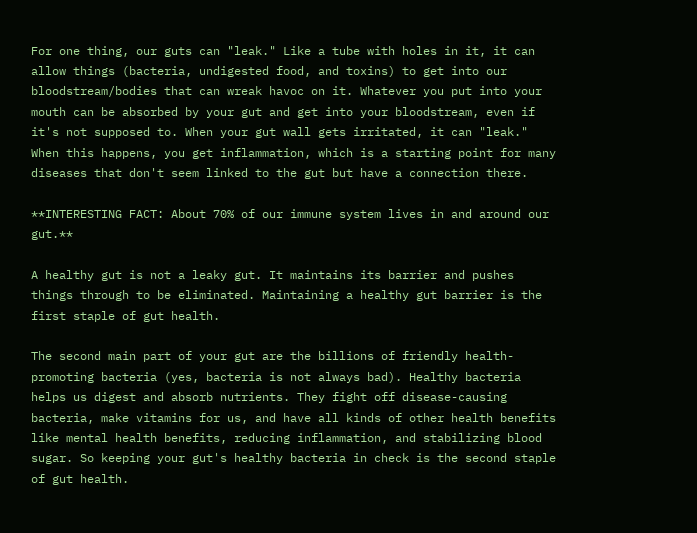For one thing, our guts can "leak." Like a tube with holes in it, it can allow things (bacteria, undigested food, and toxins) to get into our bloodstream/bodies that can wreak havoc on it. Whatever you put into your mouth can be absorbed by your gut and get into your bloodstream, even if it's not supposed to. When your gut wall gets irritated, it can "leak." When this happens, you get inflammation, which is a starting point for many diseases that don't seem linked to the gut but have a connection there.

**INTERESTING FACT: About 70% of our immune system lives in and around our gut.**

A healthy gut is not a leaky gut. It maintains its barrier and pushes things through to be eliminated. Maintaining a healthy gut barrier is the first staple of gut health.

The second main part of your gut are the billions of friendly health-promoting bacteria (yes, bacteria is not always bad). Healthy bacteria helps us digest and absorb nutrients. They fight off disease-causing bacteria, make vitamins for us, and have all kinds of other health benefits like mental health benefits, reducing inflammation, and stabilizing blood sugar. So keeping your gut's healthy bacteria in check is the second staple of gut health.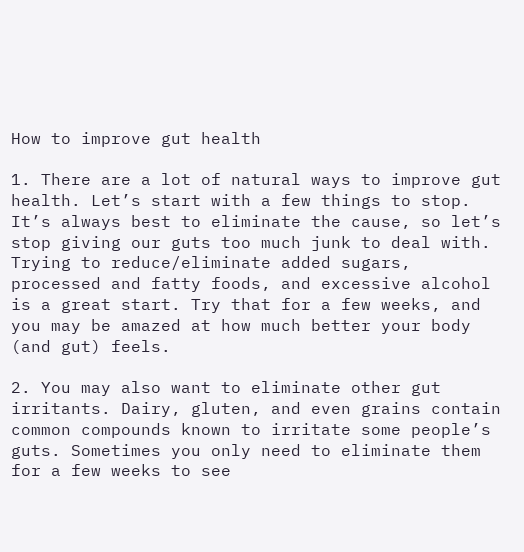How to improve gut health

1. There are a lot of natural ways to improve gut health. Let’s start with a few things to stop. It’s always best to eliminate the cause, so let’s stop giving our guts too much junk to deal with. Trying to reduce/eliminate added sugars, processed and fatty foods, and excessive alcohol is a great start. Try that for a few weeks, and you may be amazed at how much better your body (and gut) feels.

2. You may also want to eliminate other gut irritants. Dairy, gluten, and even grains contain common compounds known to irritate some people’s guts. Sometimes you only need to eliminate them for a few weeks to see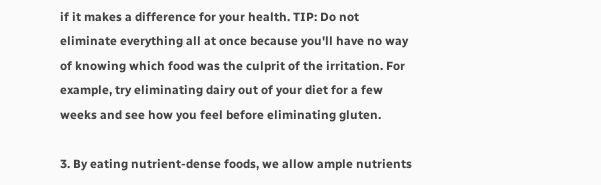if it makes a difference for your health. TIP: Do not eliminate everything all at once because you'll have no way of knowing which food was the culprit of the irritation. For example, try eliminating dairy out of your diet for a few weeks and see how you feel before eliminating gluten.

3. By eating nutrient-dense foods, we allow ample nutrients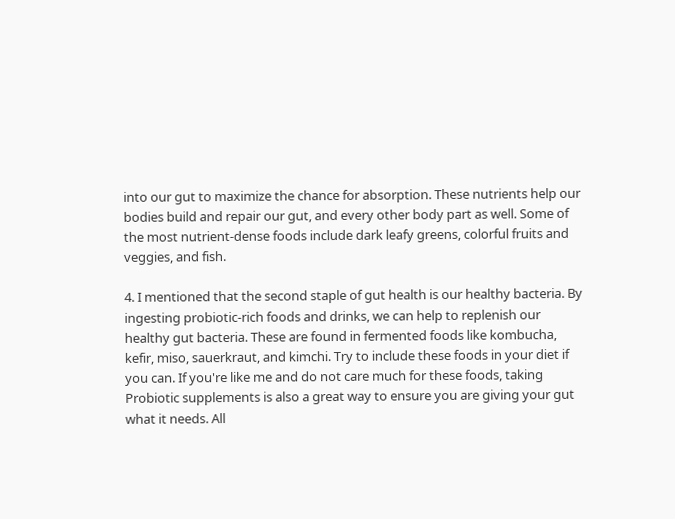into our gut to maximize the chance for absorption. These nutrients help our bodies build and repair our gut, and every other body part as well. Some of the most nutrient-dense foods include dark leafy greens, colorful fruits and veggies, and fish.

4. I mentioned that the second staple of gut health is our healthy bacteria. By ingesting probiotic-rich foods and drinks, we can help to replenish our healthy gut bacteria. These are found in fermented foods like kombucha, kefir, miso, sauerkraut, and kimchi. Try to include these foods in your diet if you can. If you're like me and do not care much for these foods, taking Probiotic supplements is also a great way to ensure you are giving your gut what it needs. All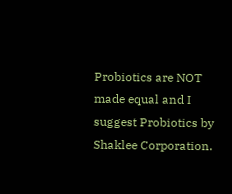Probiotics are NOT made equal and I suggest Probiotics by Shaklee Corporation.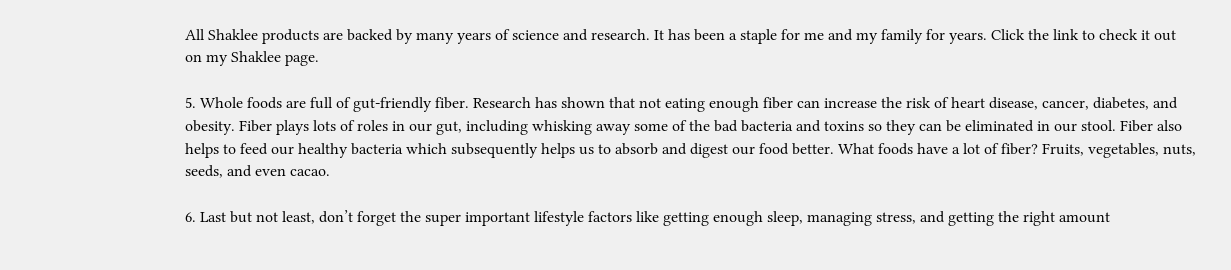All Shaklee products are backed by many years of science and research. It has been a staple for me and my family for years. Click the link to check it out on my Shaklee page.

5. Whole foods are full of gut-friendly fiber. Research has shown that not eating enough fiber can increase the risk of heart disease, cancer, diabetes, and obesity. Fiber plays lots of roles in our gut, including whisking away some of the bad bacteria and toxins so they can be eliminated in our stool. Fiber also helps to feed our healthy bacteria which subsequently helps us to absorb and digest our food better. What foods have a lot of fiber? Fruits, vegetables, nuts, seeds, and even cacao.

6. Last but not least, don’t forget the super important lifestyle factors like getting enough sleep, managing stress, and getting the right amount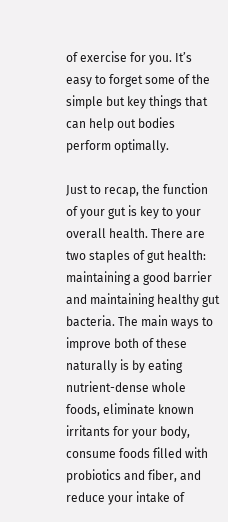of exercise for you. It’s easy to forget some of the simple but key things that can help out bodies perform optimally.

Just to recap, the function of your gut is key to your overall health. There are two staples of gut health: maintaining a good barrier and maintaining healthy gut bacteria. The main ways to improve both of these naturally is by eating nutrient-dense whole foods, eliminate known irritants for your body, consume foods filled with probiotics and fiber, and reduce your intake of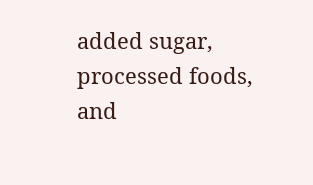added sugar, processed foods, and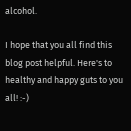alcohol.

I hope that you all find this blog post helpful. Here's to healthy and happy guts to you all! :-)